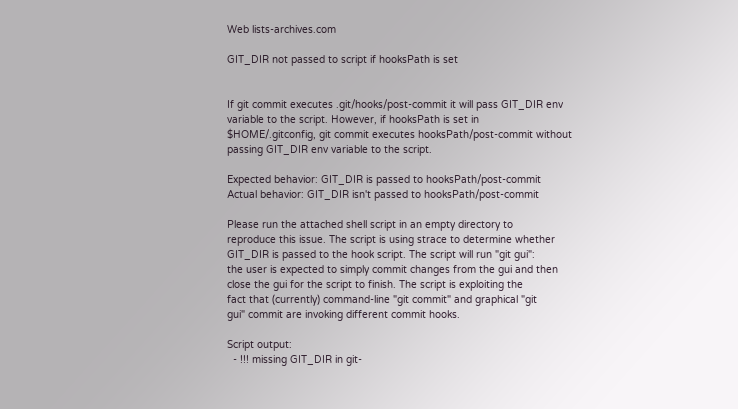Web lists-archives.com

GIT_DIR not passed to script if hooksPath is set


If git commit executes .git/hooks/post-commit it will pass GIT_DIR env
variable to the script. However, if hooksPath is set in
$HOME/.gitconfig, git commit executes hooksPath/post-commit without
passing GIT_DIR env variable to the script.

Expected behavior: GIT_DIR is passed to hooksPath/post-commit
Actual behavior: GIT_DIR isn't passed to hooksPath/post-commit

Please run the attached shell script in an empty directory to
reproduce this issue. The script is using strace to determine whether
GIT_DIR is passed to the hook script. The script will run "git gui":
the user is expected to simply commit changes from the gui and then
close the gui for the script to finish. The script is exploiting the
fact that (currently) command-line "git commit" and graphical "git
gui" commit are invoking different commit hooks.

Script output:
  - !!! missing GIT_DIR in git-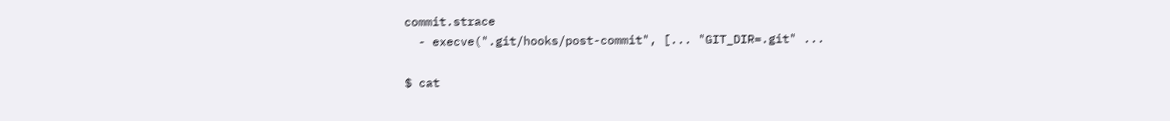commit.strace
  - execve(".git/hooks/post-commit", [... "GIT_DIR=.git" ...

$ cat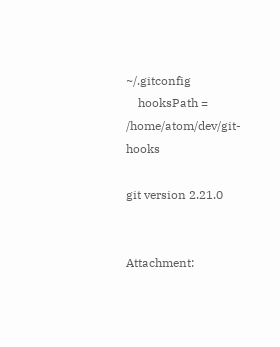~/.gitconfig
    hooksPath = /home/atom/dev/git-hooks

git version 2.21.0


Attachment: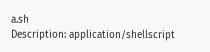a.sh
Description: application/shellscript